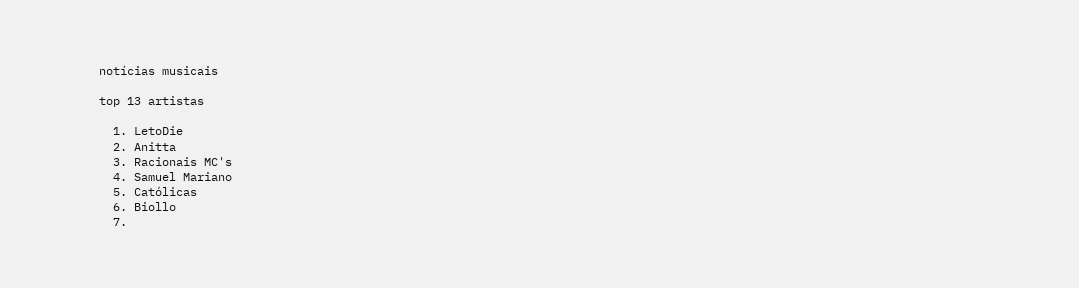notícias musicais

top 13 artistas

  1. LetoDie
  2. Anitta
  3. Racionais MC's
  4. Samuel Mariano
  5. Católicas
  6. Biollo
  7.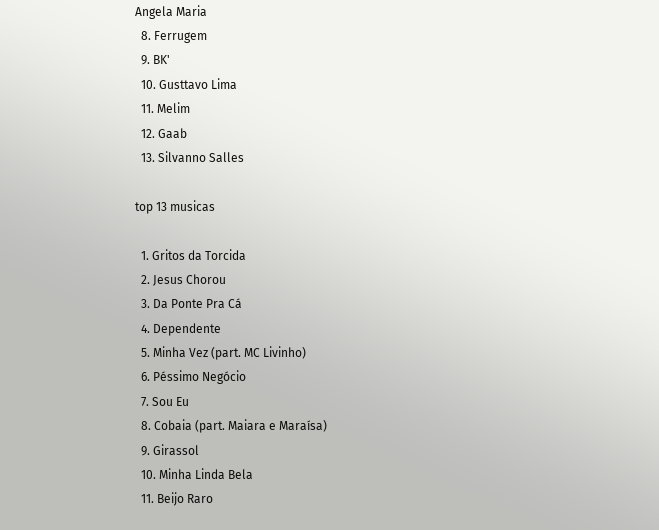Angela Maria
  8. Ferrugem
  9. BK'
  10. Gusttavo Lima
  11. Melim
  12. Gaab
  13. Silvanno Salles

top 13 musicas

  1. Gritos da Torcida
  2. Jesus Chorou
  3. Da Ponte Pra Cá
  4. Dependente
  5. Minha Vez (part. MC Livinho)
  6. Péssimo Negócio
  7. Sou Eu
  8. Cobaia (part. Maiara e Maraísa)
  9. Girassol
  10. Minha Linda Bela
  11. Beijo Raro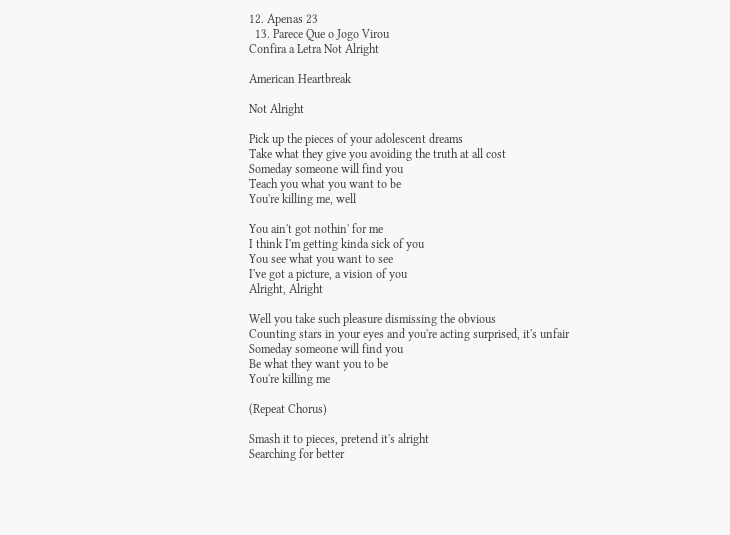12. Apenas 23
  13. Parece Que o Jogo Virou
Confira a Letra Not Alright

American Heartbreak

Not Alright

Pick up the pieces of your adolescent dreams
Take what they give you avoiding the truth at all cost
Someday someone will find you
Teach you what you want to be
You're killing me, well

You ain't got nothin' for me
I think I'm getting kinda sick of you
You see what you want to see
I've got a picture, a vision of you
Alright, Alright

Well you take such pleasure dismissing the obvious
Counting stars in your eyes and you're acting surprised, it's unfair
Someday someone will find you
Be what they want you to be
You're killing me

(Repeat Chorus)

Smash it to pieces, pretend it's alright
Searching for better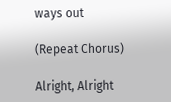ways out

(Repeat Chorus)

Alright, Alright